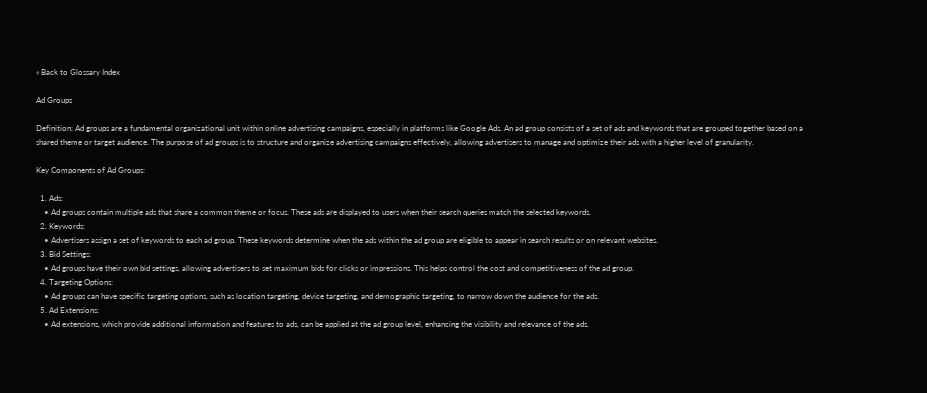« Back to Glossary Index

Ad Groups

Definition: Ad groups are a fundamental organizational unit within online advertising campaigns, especially in platforms like Google Ads. An ad group consists of a set of ads and keywords that are grouped together based on a shared theme or target audience. The purpose of ad groups is to structure and organize advertising campaigns effectively, allowing advertisers to manage and optimize their ads with a higher level of granularity.

Key Components of Ad Groups:

  1. Ads:
    • Ad groups contain multiple ads that share a common theme or focus. These ads are displayed to users when their search queries match the selected keywords.
  2. Keywords:
    • Advertisers assign a set of keywords to each ad group. These keywords determine when the ads within the ad group are eligible to appear in search results or on relevant websites.
  3. Bid Settings:
    • Ad groups have their own bid settings, allowing advertisers to set maximum bids for clicks or impressions. This helps control the cost and competitiveness of the ad group.
  4. Targeting Options:
    • Ad groups can have specific targeting options, such as location targeting, device targeting, and demographic targeting, to narrow down the audience for the ads.
  5. Ad Extensions:
    • Ad extensions, which provide additional information and features to ads, can be applied at the ad group level, enhancing the visibility and relevance of the ads.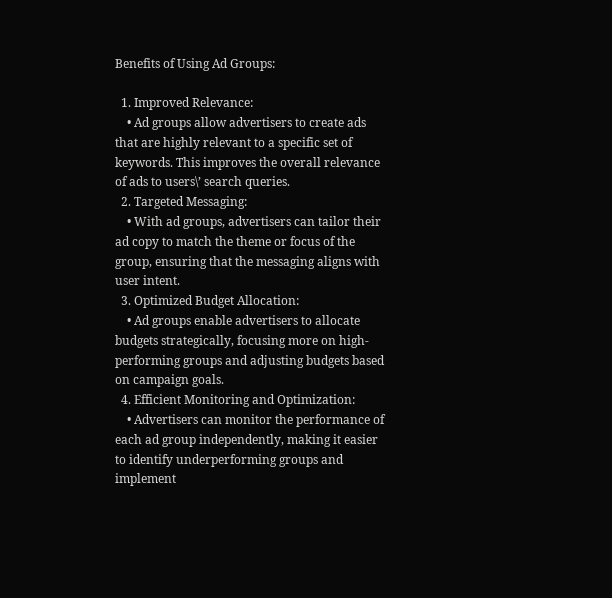Benefits of Using Ad Groups:

  1. Improved Relevance:
    • Ad groups allow advertisers to create ads that are highly relevant to a specific set of keywords. This improves the overall relevance of ads to users\’ search queries.
  2. Targeted Messaging:
    • With ad groups, advertisers can tailor their ad copy to match the theme or focus of the group, ensuring that the messaging aligns with user intent.
  3. Optimized Budget Allocation:
    • Ad groups enable advertisers to allocate budgets strategically, focusing more on high-performing groups and adjusting budgets based on campaign goals.
  4. Efficient Monitoring and Optimization:
    • Advertisers can monitor the performance of each ad group independently, making it easier to identify underperforming groups and implement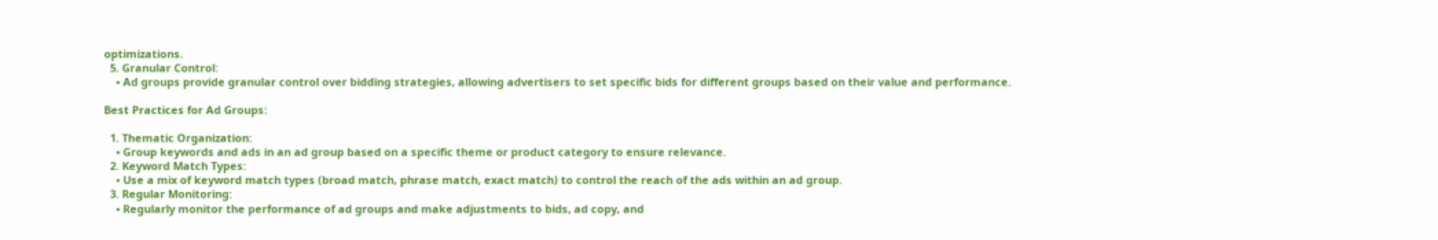optimizations.
  5. Granular Control:
    • Ad groups provide granular control over bidding strategies, allowing advertisers to set specific bids for different groups based on their value and performance.

Best Practices for Ad Groups:

  1. Thematic Organization:
    • Group keywords and ads in an ad group based on a specific theme or product category to ensure relevance.
  2. Keyword Match Types:
    • Use a mix of keyword match types (broad match, phrase match, exact match) to control the reach of the ads within an ad group.
  3. Regular Monitoring:
    • Regularly monitor the performance of ad groups and make adjustments to bids, ad copy, and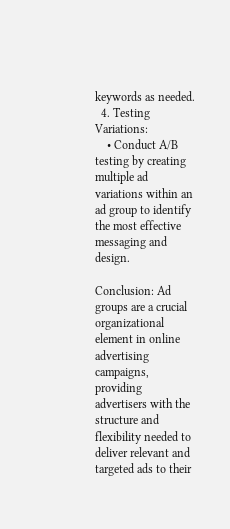keywords as needed.
  4. Testing Variations:
    • Conduct A/B testing by creating multiple ad variations within an ad group to identify the most effective messaging and design.

Conclusion: Ad groups are a crucial organizational element in online advertising campaigns, providing advertisers with the structure and flexibility needed to deliver relevant and targeted ads to their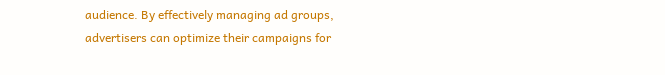audience. By effectively managing ad groups, advertisers can optimize their campaigns for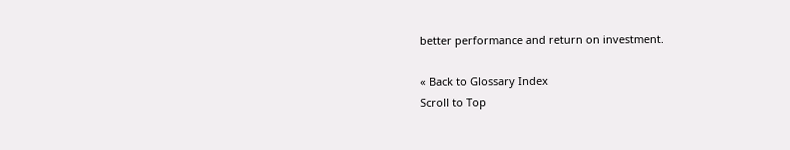better performance and return on investment.

« Back to Glossary Index
Scroll to Top